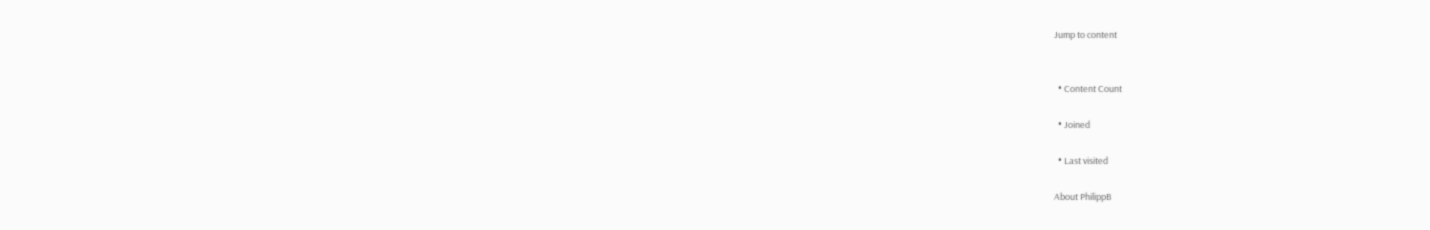Jump to content


  • Content Count

  • Joined

  • Last visited

About PhilippB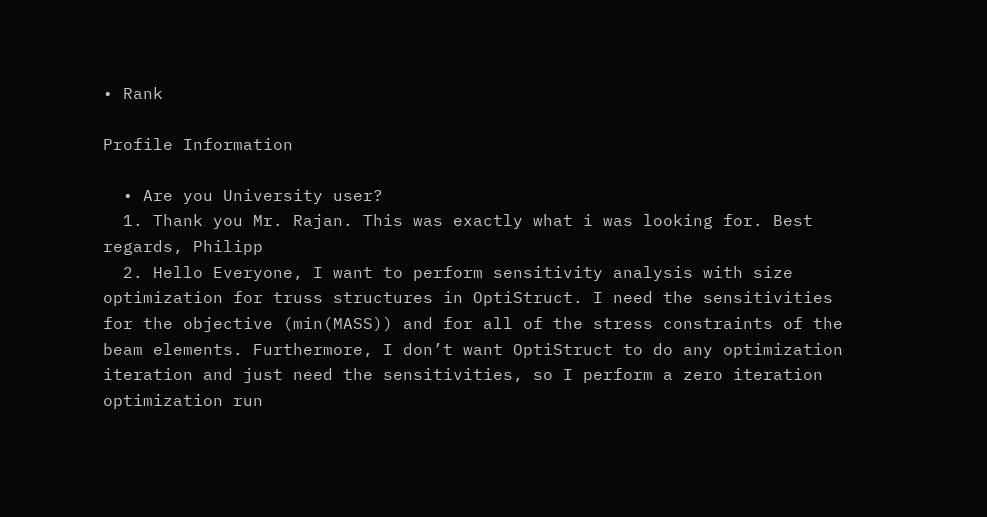• Rank

Profile Information

  • Are you University user?
  1. Thank you Mr. Rajan. This was exactly what i was looking for. Best regards, Philipp
  2. Hello Everyone, I want to perform sensitivity analysis with size optimization for truss structures in OptiStruct. I need the sensitivities for the objective (min(MASS)) and for all of the stress constraints of the beam elements. Furthermore, I don’t want OptiStruct to do any optimization iteration and just need the sensitivities, so I perform a zero iteration optimization run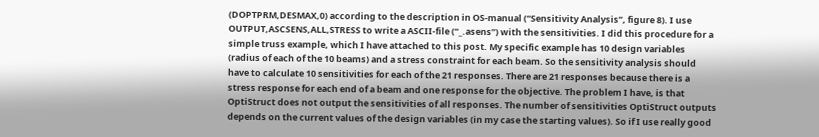(DOPTPRM,DESMAX,0) according to the description in OS-manual (“Sensitivity Analysis”, figure 8). I use OUTPUT,ASCSENS,ALL,STRESS to write a ASCII-file (“_.asens”) with the sensitivities. I did this procedure for a simple truss example, which I have attached to this post. My specific example has 10 design variables (radius of each of the 10 beams) and a stress constraint for each beam. So the sensitivity analysis should have to calculate 10 sensitivities for each of the 21 responses. There are 21 responses because there is a stress response for each end of a beam and one response for the objective. The problem I have, is that OptiStruct does not output the sensitivities of all responses. The number of sensitivities OptiStruct outputs depends on the current values of the design variables (in my case the starting values). So if I use really good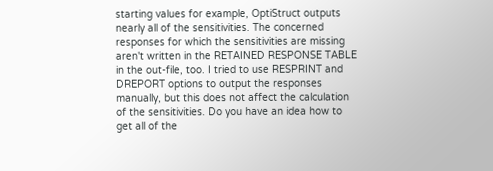starting values for example, OptiStruct outputs nearly all of the sensitivities. The concerned responses for which the sensitivities are missing aren't written in the RETAINED RESPONSE TABLE in the out-file, too. I tried to use RESPRINT and DREPORT options to output the responses manually, but this does not affect the calculation of the sensitivities. Do you have an idea how to get all of the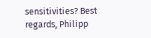sensitivities? Best regards, Philipp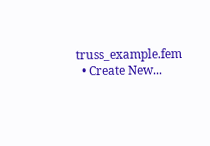truss_example.fem
  • Create New...